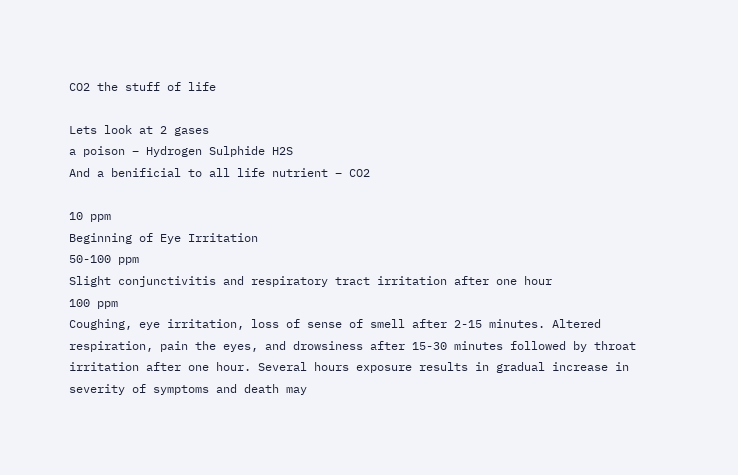CO2 the stuff of life

Lets look at 2 gases
a poison – Hydrogen Sulphide H2S
And a benificial to all life nutrient – CO2

10 ppm
Beginning of Eye Irritation
50-100 ppm
Slight conjunctivitis and respiratory tract irritation after one hour
100 ppm
Coughing, eye irritation, loss of sense of smell after 2-15 minutes. Altered respiration, pain the eyes, and drowsiness after 15-30 minutes followed by throat irritation after one hour. Several hours exposure results in gradual increase in severity of symptoms and death may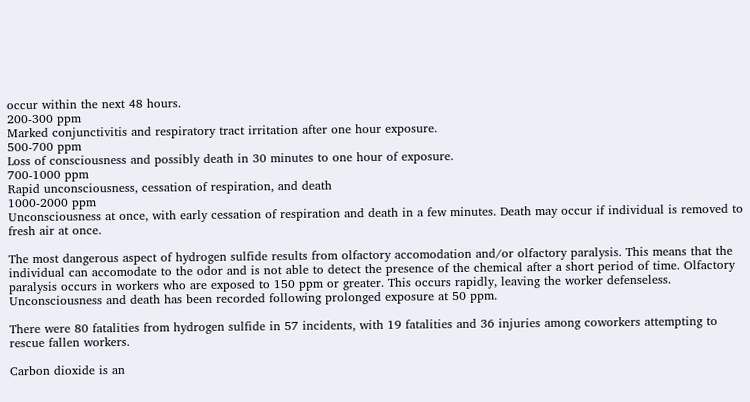occur within the next 48 hours.
200-300 ppm
Marked conjunctivitis and respiratory tract irritation after one hour exposure.
500-700 ppm
Loss of consciousness and possibly death in 30 minutes to one hour of exposure.
700-1000 ppm
Rapid unconsciousness, cessation of respiration, and death
1000-2000 ppm
Unconsciousness at once, with early cessation of respiration and death in a few minutes. Death may occur if individual is removed to fresh air at once.

The most dangerous aspect of hydrogen sulfide results from olfactory accomodation and/or olfactory paralysis. This means that the individual can accomodate to the odor and is not able to detect the presence of the chemical after a short period of time. Olfactory paralysis occurs in workers who are exposed to 150 ppm or greater. This occurs rapidly, leaving the worker defenseless. Unconsciousness and death has been recorded following prolonged exposure at 50 ppm.

There were 80 fatalities from hydrogen sulfide in 57 incidents, with 19 fatalities and 36 injuries among coworkers attempting to rescue fallen workers.

Carbon dioxide is an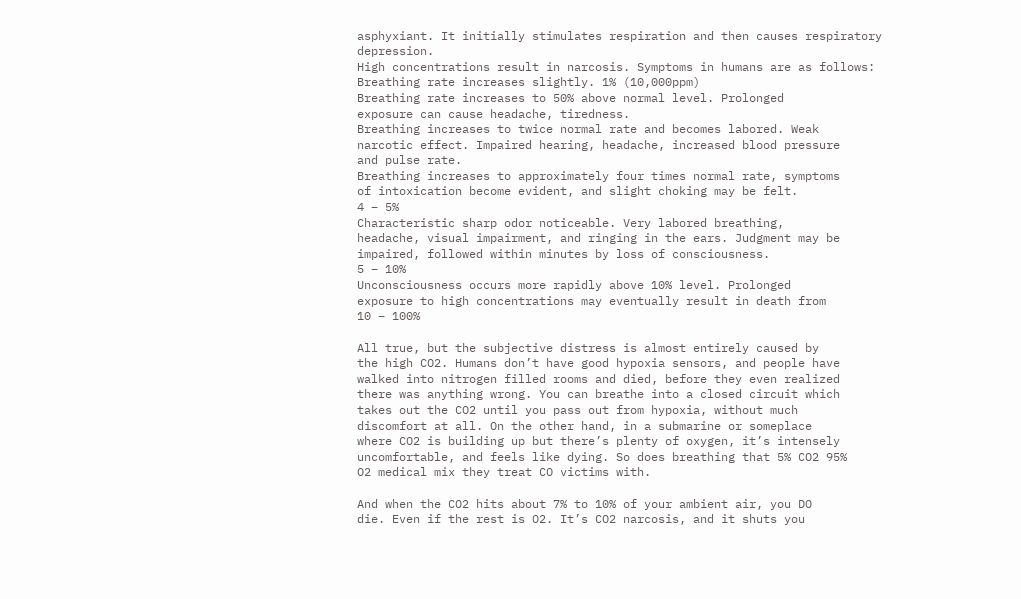asphyxiant. It initially stimulates respiration and then causes respiratory depression.
High concentrations result in narcosis. Symptoms in humans are as follows:
Breathing rate increases slightly. 1% (10,000ppm)
Breathing rate increases to 50% above normal level. Prolonged
exposure can cause headache, tiredness.
Breathing increases to twice normal rate and becomes labored. Weak
narcotic effect. Impaired hearing, headache, increased blood pressure
and pulse rate.
Breathing increases to approximately four times normal rate, symptoms
of intoxication become evident, and slight choking may be felt.
4 – 5%
Characteristic sharp odor noticeable. Very labored breathing,
headache, visual impairment, and ringing in the ears. Judgment may be
impaired, followed within minutes by loss of consciousness.
5 – 10%
Unconsciousness occurs more rapidly above 10% level. Prolonged
exposure to high concentrations may eventually result in death from
10 – 100%

All true, but the subjective distress is almost entirely caused by
the high CO2. Humans don’t have good hypoxia sensors, and people have
walked into nitrogen filled rooms and died, before they even realized
there was anything wrong. You can breathe into a closed circuit which
takes out the CO2 until you pass out from hypoxia, without much
discomfort at all. On the other hand, in a submarine or someplace
where CO2 is building up but there’s plenty of oxygen, it’s intensely
uncomfortable, and feels like dying. So does breathing that 5% CO2 95%
O2 medical mix they treat CO victims with.

And when the CO2 hits about 7% to 10% of your ambient air, you DO
die. Even if the rest is O2. It’s CO2 narcosis, and it shuts you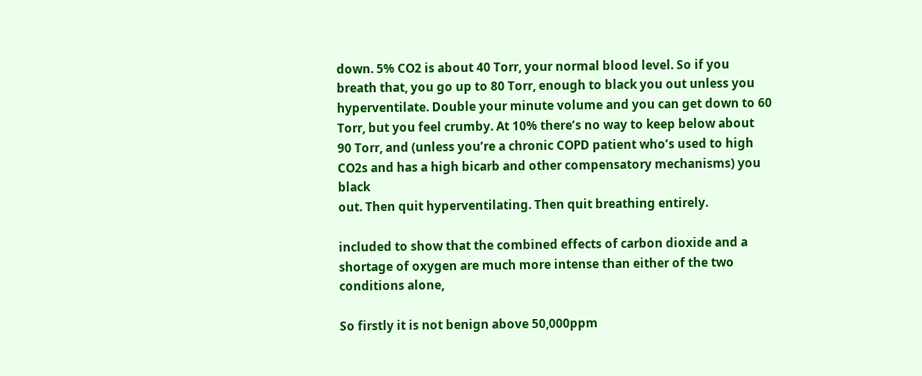down. 5% CO2 is about 40 Torr, your normal blood level. So if you
breath that, you go up to 80 Torr, enough to black you out unless you
hyperventilate. Double your minute volume and you can get down to 60
Torr, but you feel crumby. At 10% there’s no way to keep below about
90 Torr, and (unless you’re a chronic COPD patient who’s used to high
CO2s and has a high bicarb and other compensatory mechanisms) you black
out. Then quit hyperventilating. Then quit breathing entirely.

included to show that the combined effects of carbon dioxide and a shortage of oxygen are much more intense than either of the two conditions alone,

So firstly it is not benign above 50,000ppm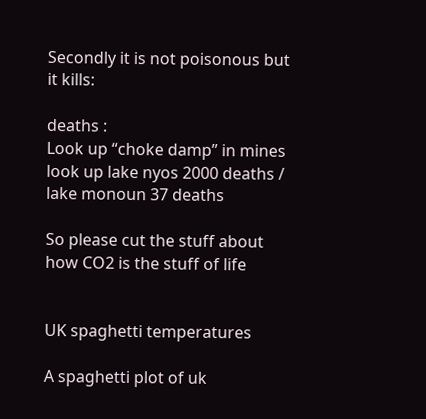Secondly it is not poisonous but it kills:

deaths :
Look up “choke damp” in mines
look up lake nyos 2000 deaths / lake monoun 37 deaths

So please cut the stuff about how CO2 is the stuff of life


UK spaghetti temperatures

A spaghetti plot of uk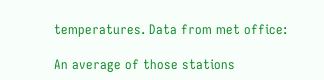temperatures. Data from met office:

An average of those stations